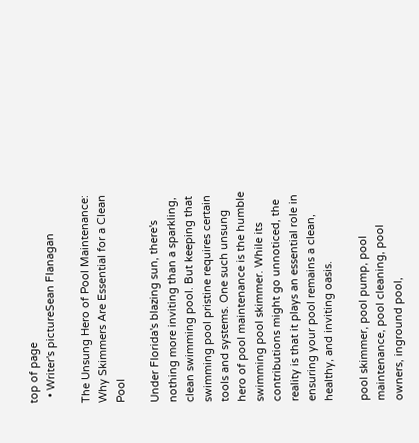top of page
  • Writer's pictureSean Flanagan

The Unsung Hero of Pool Maintenance: Why Skimmers Are Essential for a Clean Pool

Under Florida's blazing sun, there's nothing more inviting than a sparkling, clean swimming pool. But keeping that swimming pool pristine requires certain tools and systems. One such unsung hero of pool maintenance is the humble swimming pool skimmer. While its contributions might go unnoticed, the reality is that it plays an essential role in ensuring your pool remains a clean, healthy, and inviting oasis.

pool skimmer, pool pump, pool maintenance, pool cleaning, pool owners, inground pool,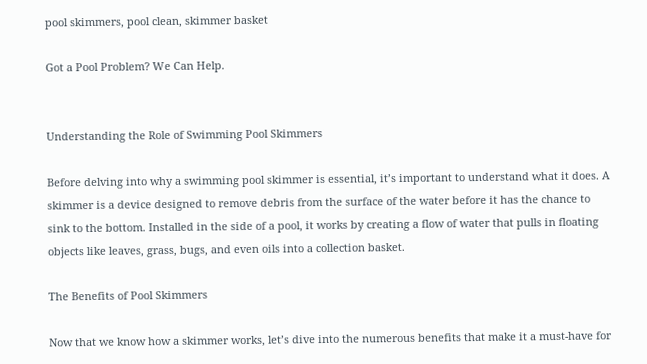pool skimmers, pool clean, skimmer basket

Got a Pool Problem? We Can Help.


Understanding the Role of Swimming Pool Skimmers

Before delving into why a swimming pool skimmer is essential, it’s important to understand what it does. A skimmer is a device designed to remove debris from the surface of the water before it has the chance to sink to the bottom. Installed in the side of a pool, it works by creating a flow of water that pulls in floating objects like leaves, grass, bugs, and even oils into a collection basket.

The Benefits of Pool Skimmers

Now that we know how a skimmer works, let’s dive into the numerous benefits that make it a must-have for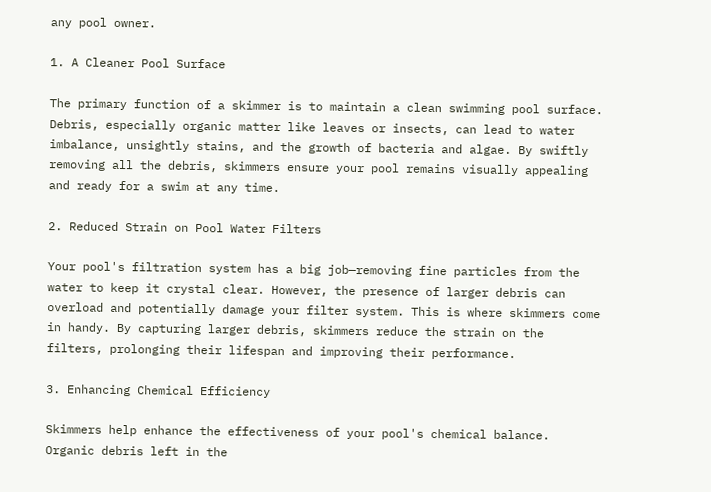any pool owner.

1. A Cleaner Pool Surface

The primary function of a skimmer is to maintain a clean swimming pool surface. Debris, especially organic matter like leaves or insects, can lead to water imbalance, unsightly stains, and the growth of bacteria and algae. By swiftly removing all the debris, skimmers ensure your pool remains visually appealing and ready for a swim at any time.

2. Reduced Strain on Pool Water Filters

Your pool's filtration system has a big job—removing fine particles from the water to keep it crystal clear. However, the presence of larger debris can overload and potentially damage your filter system. This is where skimmers come in handy. By capturing larger debris, skimmers reduce the strain on the filters, prolonging their lifespan and improving their performance.

3. Enhancing Chemical Efficiency

Skimmers help enhance the effectiveness of your pool's chemical balance. Organic debris left in the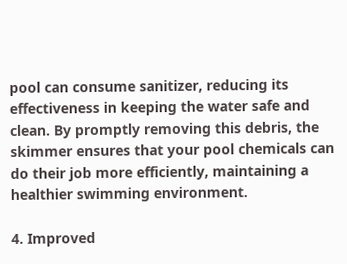pool can consume sanitizer, reducing its effectiveness in keeping the water safe and clean. By promptly removing this debris, the skimmer ensures that your pool chemicals can do their job more efficiently, maintaining a healthier swimming environment.

4. Improved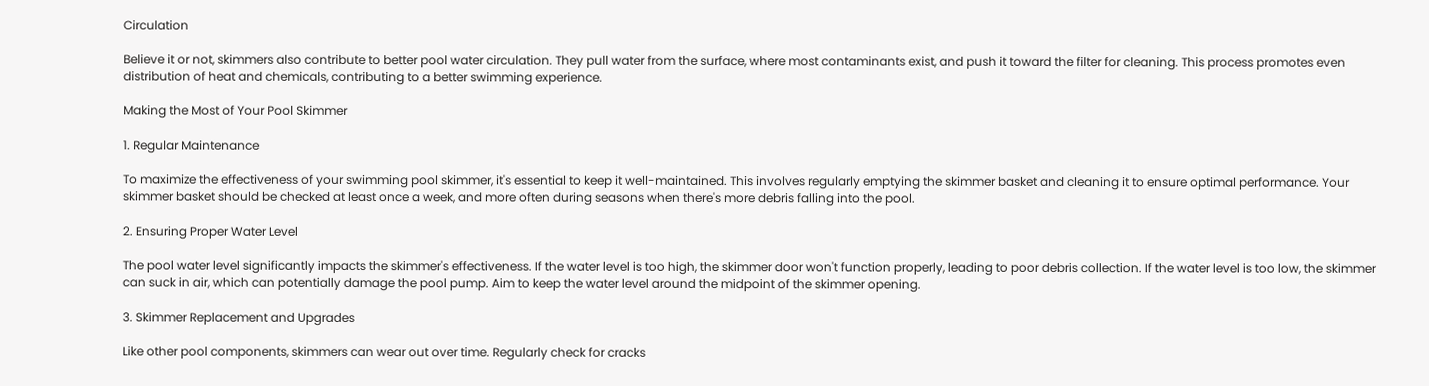Circulation

Believe it or not, skimmers also contribute to better pool water circulation. They pull water from the surface, where most contaminants exist, and push it toward the filter for cleaning. This process promotes even distribution of heat and chemicals, contributing to a better swimming experience.

Making the Most of Your Pool Skimmer

1. Regular Maintenance

To maximize the effectiveness of your swimming pool skimmer, it's essential to keep it well-maintained. This involves regularly emptying the skimmer basket and cleaning it to ensure optimal performance. Your skimmer basket should be checked at least once a week, and more often during seasons when there's more debris falling into the pool.

2. Ensuring Proper Water Level

The pool water level significantly impacts the skimmer's effectiveness. If the water level is too high, the skimmer door won't function properly, leading to poor debris collection. If the water level is too low, the skimmer can suck in air, which can potentially damage the pool pump. Aim to keep the water level around the midpoint of the skimmer opening.

3. Skimmer Replacement and Upgrades

Like other pool components, skimmers can wear out over time. Regularly check for cracks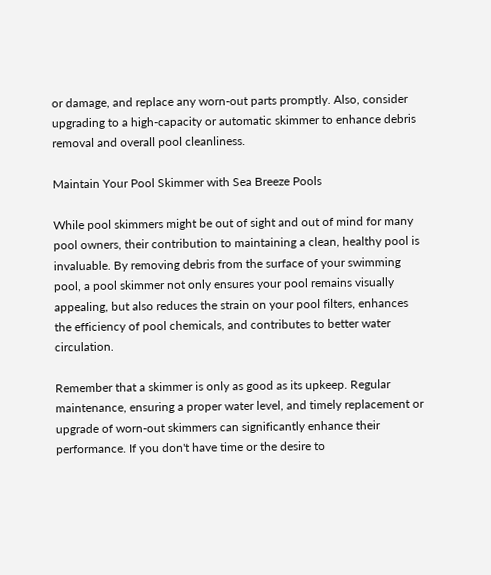or damage, and replace any worn-out parts promptly. Also, consider upgrading to a high-capacity or automatic skimmer to enhance debris removal and overall pool cleanliness.

Maintain Your Pool Skimmer with Sea Breeze Pools

While pool skimmers might be out of sight and out of mind for many pool owners, their contribution to maintaining a clean, healthy pool is invaluable. By removing debris from the surface of your swimming pool, a pool skimmer not only ensures your pool remains visually appealing, but also reduces the strain on your pool filters, enhances the efficiency of pool chemicals, and contributes to better water circulation.

Remember that a skimmer is only as good as its upkeep. Regular maintenance, ensuring a proper water level, and timely replacement or upgrade of worn-out skimmers can significantly enhance their performance. If you don't have time or the desire to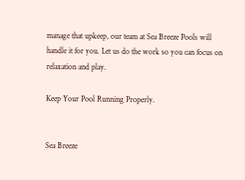manage that upkeep, our team at Sea Breeze Pools will handle it for you. Let us do the work so you can focus on relaxation and play.

Keep Your Pool Running Properly.


Sea Breeze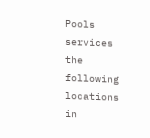Pools services the following locations in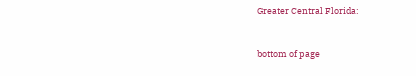Greater Central Florida:


bottom of page